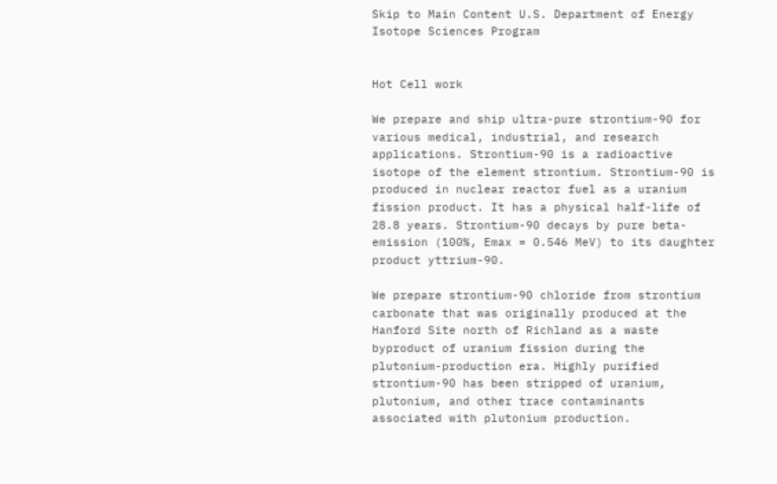Skip to Main Content U.S. Department of Energy
Isotope Sciences Program


Hot Cell work

We prepare and ship ultra-pure strontium-90 for various medical, industrial, and research applications. Strontium-90 is a radioactive isotope of the element strontium. Strontium-90 is produced in nuclear reactor fuel as a uranium fission product. It has a physical half-life of 28.8 years. Strontium-90 decays by pure beta-emission (100%, Emax = 0.546 MeV) to its daughter product yttrium-90.

We prepare strontium-90 chloride from strontium carbonate that was originally produced at the Hanford Site north of Richland as a waste byproduct of uranium fission during the plutonium-production era. Highly purified strontium-90 has been stripped of uranium, plutonium, and other trace contaminants associated with plutonium production.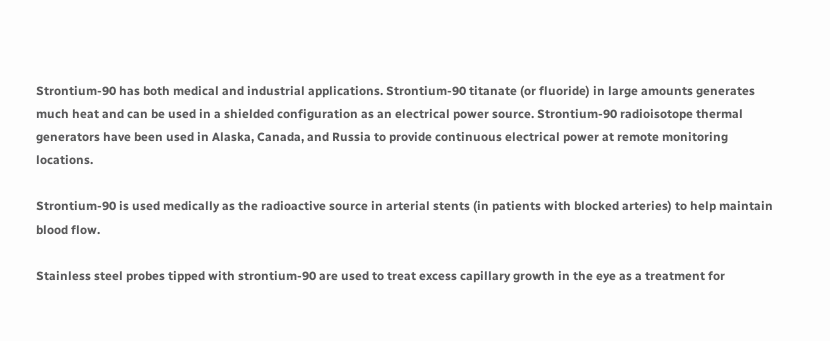Strontium-90 has both medical and industrial applications. Strontium-90 titanate (or fluoride) in large amounts generates much heat and can be used in a shielded configuration as an electrical power source. Strontium-90 radioisotope thermal generators have been used in Alaska, Canada, and Russia to provide continuous electrical power at remote monitoring locations.

Strontium-90 is used medically as the radioactive source in arterial stents (in patients with blocked arteries) to help maintain blood flow.

Stainless steel probes tipped with strontium-90 are used to treat excess capillary growth in the eye as a treatment for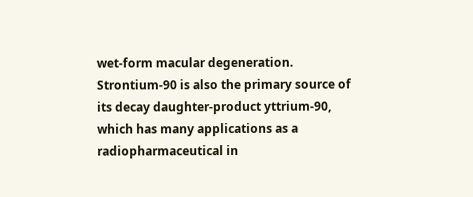wet-form macular degeneration. Strontium-90 is also the primary source of its decay daughter-product yttrium-90, which has many applications as a radiopharmaceutical in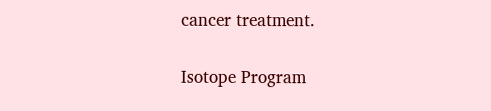cancer treatment.

Isotope Program